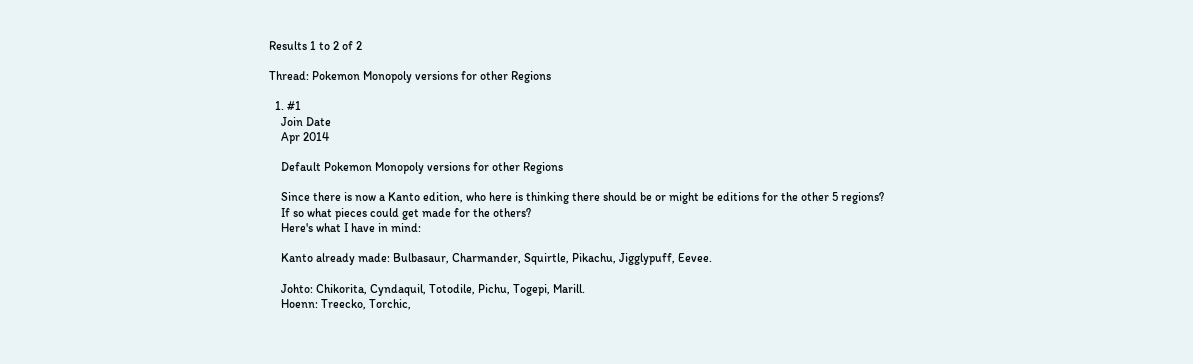Results 1 to 2 of 2

Thread: Pokemon Monopoly versions for other Regions

  1. #1
    Join Date
    Apr 2014

    Default Pokemon Monopoly versions for other Regions

    Since there is now a Kanto edition, who here is thinking there should be or might be editions for the other 5 regions?
    If so what pieces could get made for the others?
    Here's what I have in mind:

    Kanto already made: Bulbasaur, Charmander, Squirtle, Pikachu, Jigglypuff, Eevee.

    Johto: Chikorita, Cyndaquil, Totodile, Pichu, Togepi, Marill.
    Hoenn: Treecko, Torchic,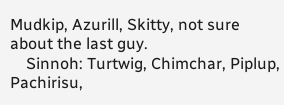Mudkip, Azurill, Skitty, not sure about the last guy.
    Sinnoh: Turtwig, Chimchar, Piplup, Pachirisu,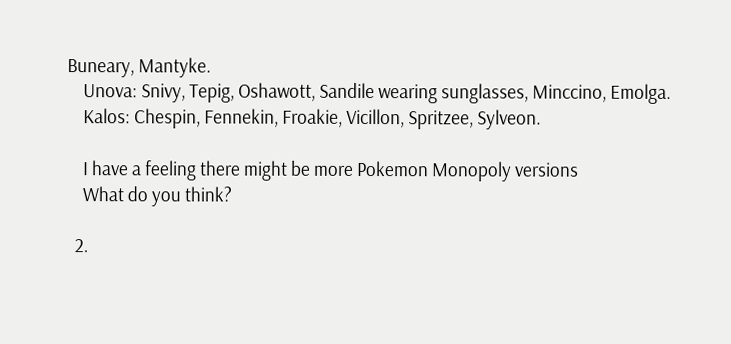Buneary, Mantyke.
    Unova: Snivy, Tepig, Oshawott, Sandile wearing sunglasses, Minccino, Emolga.
    Kalos: Chespin, Fennekin, Froakie, Vicillon, Spritzee, Sylveon.

    I have a feeling there might be more Pokemon Monopoly versions
    What do you think?

  2.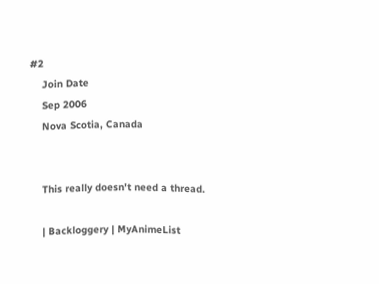#2
    Join Date
    Sep 2006
    Nova Scotia, Canada


    This really doesn't need a thread.

    | Backloggery | MyAnimeList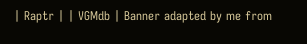| Raptr | | VGMdb | Banner adapted by me from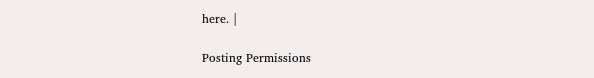here. |

Posting Permissions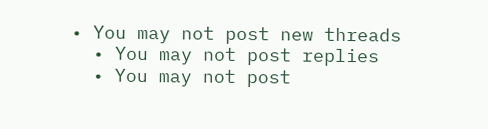• You may not post new threads
  • You may not post replies
  • You may not post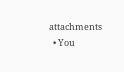attachments
  • You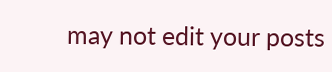may not edit your posts